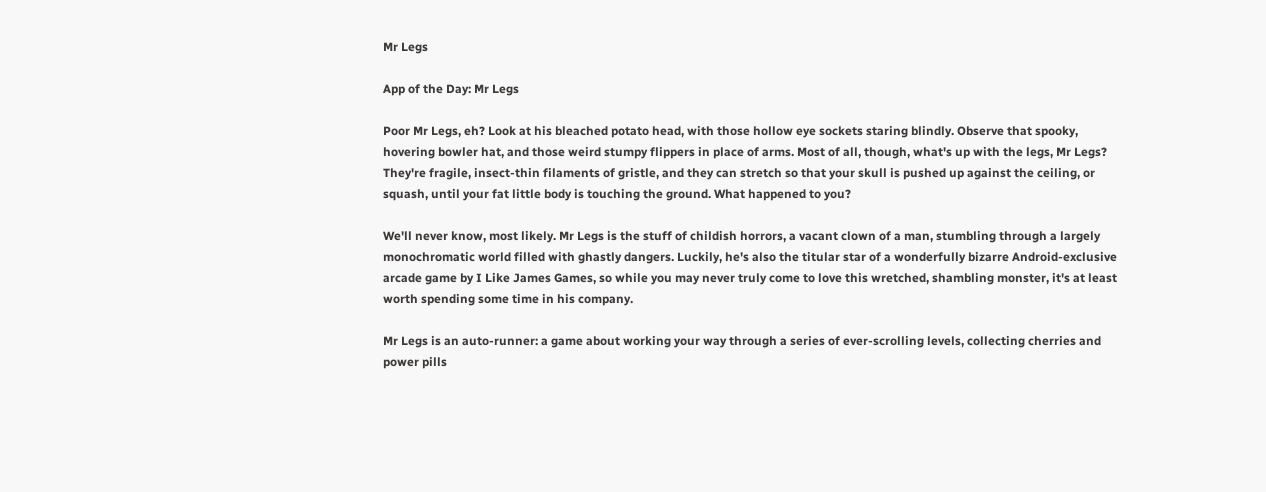Mr Legs

App of the Day: Mr Legs

Poor Mr Legs, eh? Look at his bleached potato head, with those hollow eye sockets staring blindly. Observe that spooky, hovering bowler hat, and those weird stumpy flippers in place of arms. Most of all, though, what's up with the legs, Mr Legs? They're fragile, insect-thin filaments of gristle, and they can stretch so that your skull is pushed up against the ceiling, or squash, until your fat little body is touching the ground. What happened to you?

We'll never know, most likely. Mr Legs is the stuff of childish horrors, a vacant clown of a man, stumbling through a largely monochromatic world filled with ghastly dangers. Luckily, he's also the titular star of a wonderfully bizarre Android-exclusive arcade game by I Like James Games, so while you may never truly come to love this wretched, shambling monster, it's at least worth spending some time in his company.

Mr Legs is an auto-runner: a game about working your way through a series of ever-scrolling levels, collecting cherries and power pills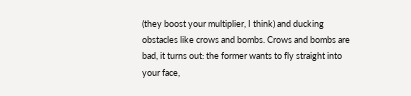(they boost your multiplier, I think) and ducking obstacles like crows and bombs. Crows and bombs are bad, it turns out: the former wants to fly straight into your face,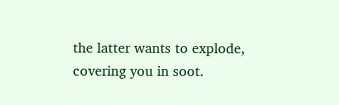the latter wants to explode, covering you in soot.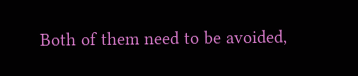Both of them need to be avoided,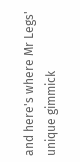and here's where Mr Legs' unique gimmick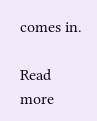comes in.

Read more